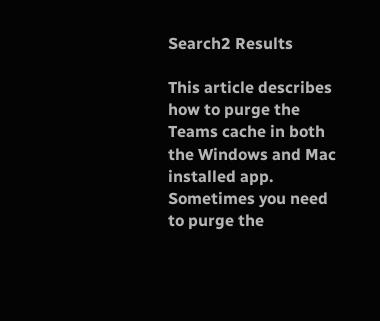Search2 Results

This article describes how to purge the Teams cache in both the Windows and Mac installed app. Sometimes you need to purge the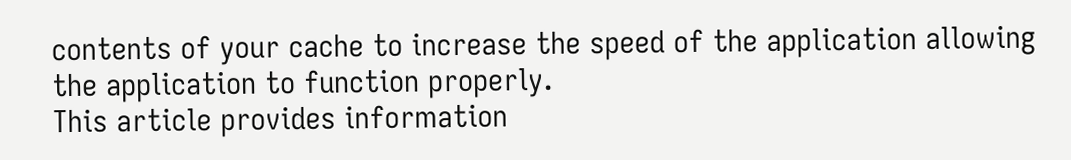contents of your cache to increase the speed of the application allowing the application to function properly.
This article provides information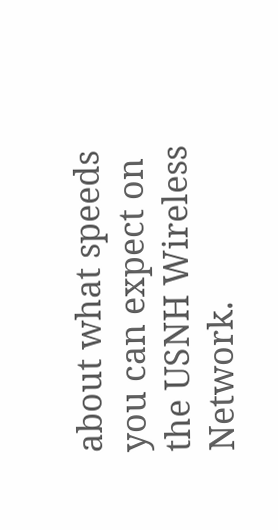about what speeds you can expect on the USNH Wireless Network.